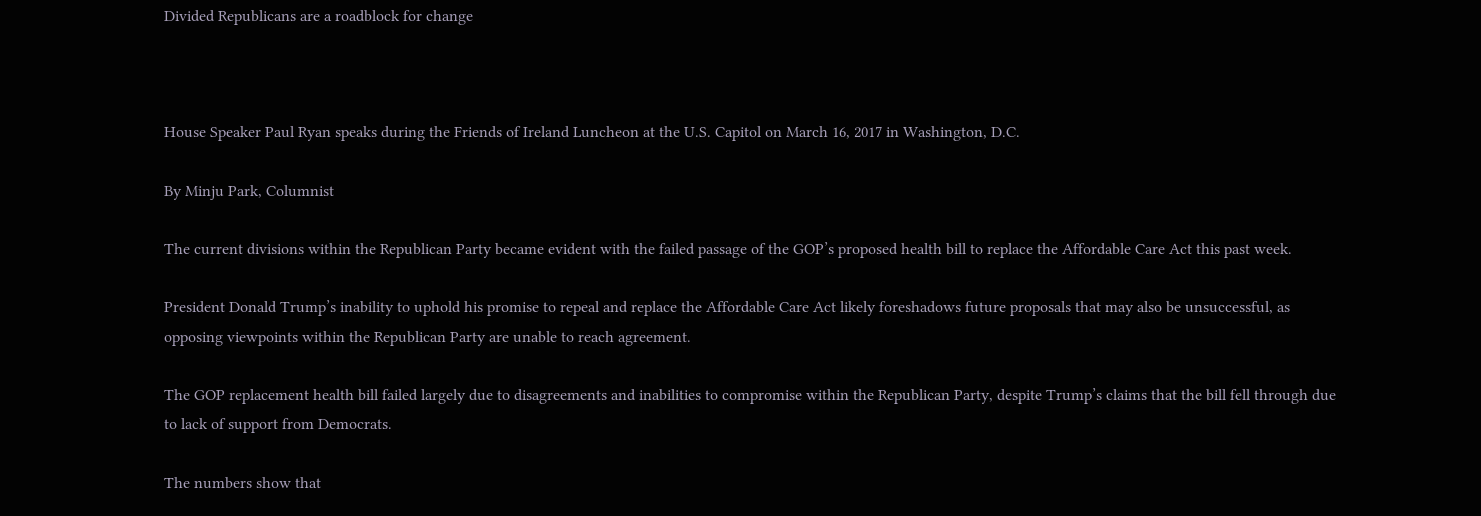Divided Republicans are a roadblock for change



House Speaker Paul Ryan speaks during the Friends of Ireland Luncheon at the U.S. Capitol on March 16, 2017 in Washington, D.C.

By Minju Park, Columnist

The current divisions within the Republican Party became evident with the failed passage of the GOP’s proposed health bill to replace the Affordable Care Act this past week.

President Donald Trump’s inability to uphold his promise to repeal and replace the Affordable Care Act likely foreshadows future proposals that may also be unsuccessful, as opposing viewpoints within the Republican Party are unable to reach agreement.

The GOP replacement health bill failed largely due to disagreements and inabilities to compromise within the Republican Party, despite Trump’s claims that the bill fell through due to lack of support from Democrats.

The numbers show that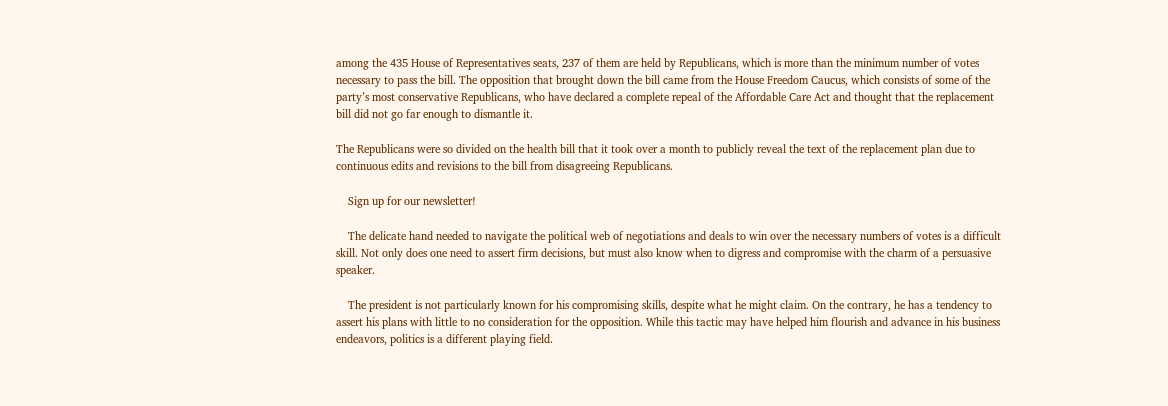among the 435 House of Representatives seats, 237 of them are held by Republicans, which is more than the minimum number of votes necessary to pass the bill. The opposition that brought down the bill came from the House Freedom Caucus, which consists of some of the party’s most conservative Republicans, who have declared a complete repeal of the Affordable Care Act and thought that the replacement bill did not go far enough to dismantle it.

The Republicans were so divided on the health bill that it took over a month to publicly reveal the text of the replacement plan due to continuous edits and revisions to the bill from disagreeing Republicans.

    Sign up for our newsletter!

    The delicate hand needed to navigate the political web of negotiations and deals to win over the necessary numbers of votes is a difficult skill. Not only does one need to assert firm decisions, but must also know when to digress and compromise with the charm of a persuasive speaker.

    The president is not particularly known for his compromising skills, despite what he might claim. On the contrary, he has a tendency to assert his plans with little to no consideration for the opposition. While this tactic may have helped him flourish and advance in his business endeavors, politics is a different playing field.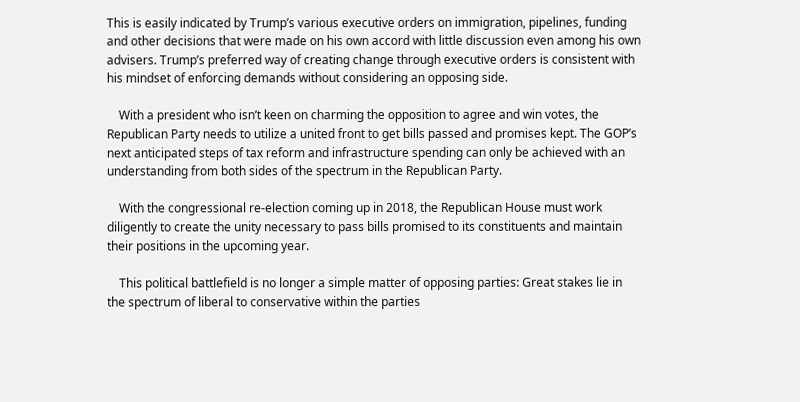This is easily indicated by Trump’s various executive orders on immigration, pipelines, funding and other decisions that were made on his own accord with little discussion even among his own advisers. Trump’s preferred way of creating change through executive orders is consistent with his mindset of enforcing demands without considering an opposing side.

    With a president who isn’t keen on charming the opposition to agree and win votes, the Republican Party needs to utilize a united front to get bills passed and promises kept. The GOP’s next anticipated steps of tax reform and infrastructure spending can only be achieved with an understanding from both sides of the spectrum in the Republican Party.

    With the congressional re-election coming up in 2018, the Republican House must work diligently to create the unity necessary to pass bills promised to its constituents and maintain their positions in the upcoming year.

    This political battlefield is no longer a simple matter of opposing parties: Great stakes lie in the spectrum of liberal to conservative within the parties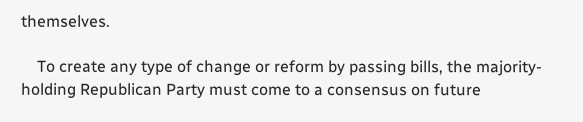themselves.

    To create any type of change or reform by passing bills, the majority-holding Republican Party must come to a consensus on future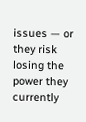issues — or they risk losing the power they currently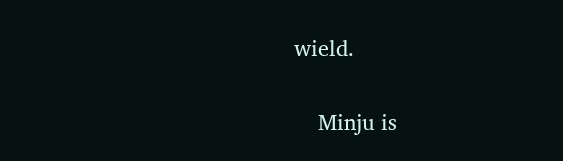wield.

    Minju is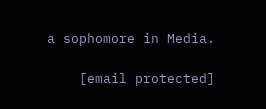a sophomore in Media.

    [email protected]